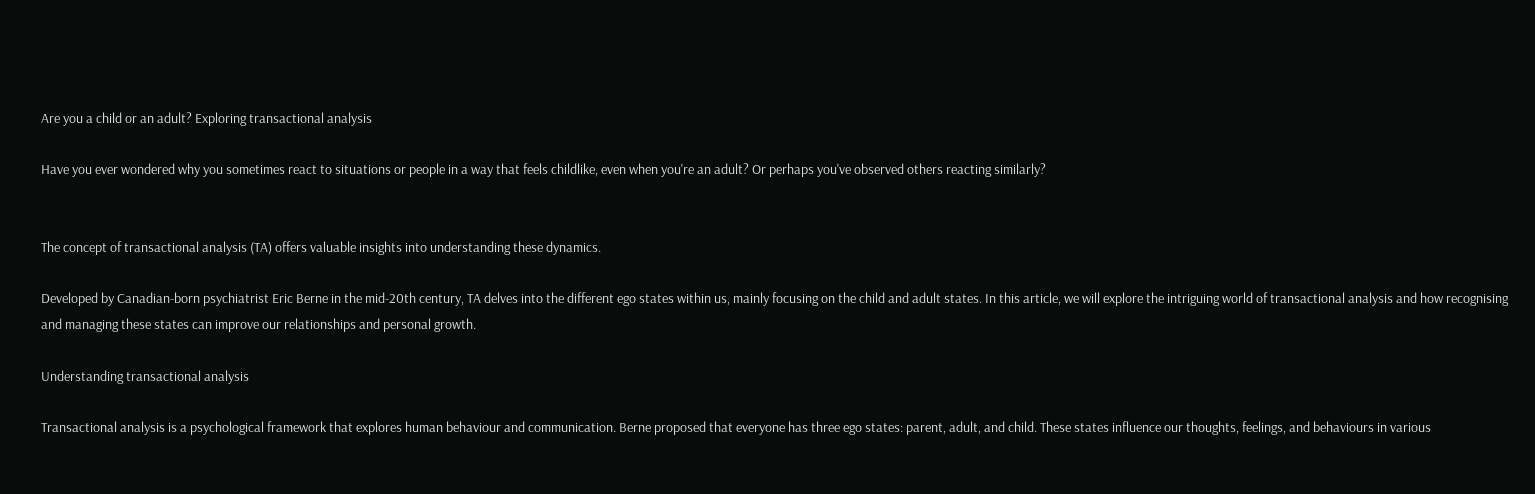Are you a child or an adult? Exploring transactional analysis

Have you ever wondered why you sometimes react to situations or people in a way that feels childlike, even when you're an adult? Or perhaps you've observed others reacting similarly?


The concept of transactional analysis (TA) offers valuable insights into understanding these dynamics.

Developed by Canadian-born psychiatrist Eric Berne in the mid-20th century, TA delves into the different ego states within us, mainly focusing on the child and adult states. In this article, we will explore the intriguing world of transactional analysis and how recognising and managing these states can improve our relationships and personal growth.

Understanding transactional analysis

Transactional analysis is a psychological framework that explores human behaviour and communication. Berne proposed that everyone has three ego states: parent, adult, and child. These states influence our thoughts, feelings, and behaviours in various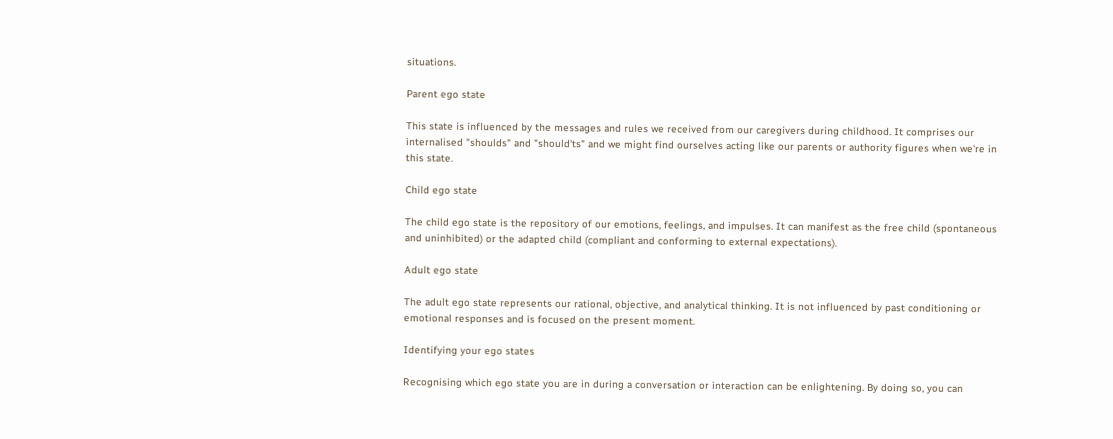situations.

Parent ego state

This state is influenced by the messages and rules we received from our caregivers during childhood. It comprises our internalised "shoulds" and "should'ts" and we might find ourselves acting like our parents or authority figures when we're in this state.

Child ego state

The child ego state is the repository of our emotions, feelings, and impulses. It can manifest as the free child (spontaneous and uninhibited) or the adapted child (compliant and conforming to external expectations).

Adult ego state

The adult ego state represents our rational, objective, and analytical thinking. It is not influenced by past conditioning or emotional responses and is focused on the present moment.

Identifying your ego states

Recognising which ego state you are in during a conversation or interaction can be enlightening. By doing so, you can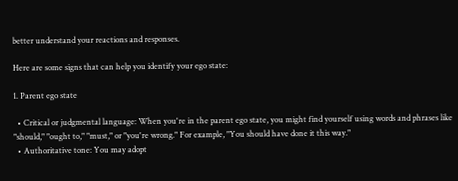better understand your reactions and responses.

Here are some signs that can help you identify your ego state:

1. Parent ego state

  • Critical or judgmental language: When you're in the parent ego state, you might find yourself using words and phrases like "should," "ought to," "must," or "you're wrong." For example, "You should have done it this way."
  • Authoritative tone: You may adopt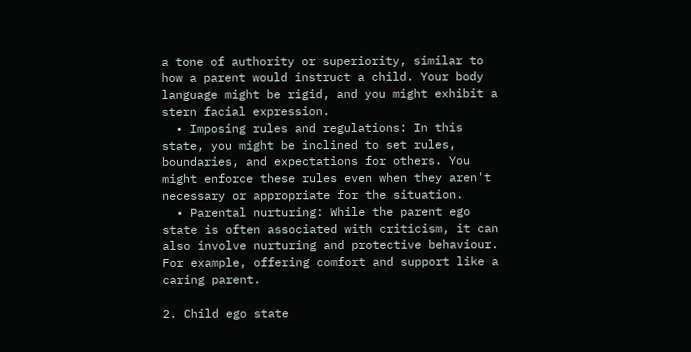a tone of authority or superiority, similar to how a parent would instruct a child. Your body language might be rigid, and you might exhibit a stern facial expression.
  • Imposing rules and regulations: In this state, you might be inclined to set rules, boundaries, and expectations for others. You might enforce these rules even when they aren't necessary or appropriate for the situation.
  • Parental nurturing: While the parent ego state is often associated with criticism, it can also involve nurturing and protective behaviour. For example, offering comfort and support like a caring parent.

2. Child ego state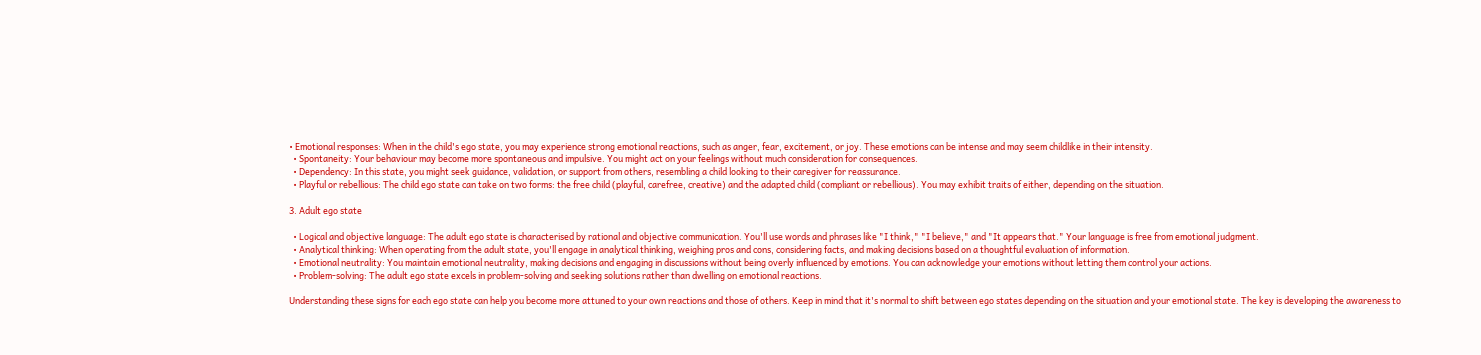• Emotional responses: When in the child's ego state, you may experience strong emotional reactions, such as anger, fear, excitement, or joy. These emotions can be intense and may seem childlike in their intensity.
  • Spontaneity: Your behaviour may become more spontaneous and impulsive. You might act on your feelings without much consideration for consequences.
  • Dependency: In this state, you might seek guidance, validation, or support from others, resembling a child looking to their caregiver for reassurance.
  • Playful or rebellious: The child ego state can take on two forms: the free child (playful, carefree, creative) and the adapted child (compliant or rebellious). You may exhibit traits of either, depending on the situation.

3. Adult ego state

  • Logical and objective language: The adult ego state is characterised by rational and objective communication. You'll use words and phrases like "I think," "I believe," and "It appears that." Your language is free from emotional judgment.
  • Analytical thinking: When operating from the adult state, you'll engage in analytical thinking, weighing pros and cons, considering facts, and making decisions based on a thoughtful evaluation of information.
  • Emotional neutrality: You maintain emotional neutrality, making decisions and engaging in discussions without being overly influenced by emotions. You can acknowledge your emotions without letting them control your actions.
  • Problem-solving: The adult ego state excels in problem-solving and seeking solutions rather than dwelling on emotional reactions.

Understanding these signs for each ego state can help you become more attuned to your own reactions and those of others. Keep in mind that it's normal to shift between ego states depending on the situation and your emotional state. The key is developing the awareness to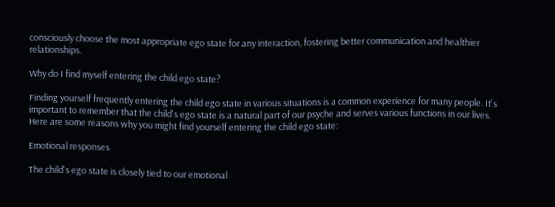consciously choose the most appropriate ego state for any interaction, fostering better communication and healthier relationships.

Why do I find myself entering the child ego state?

Finding yourself frequently entering the child ego state in various situations is a common experience for many people. It's important to remember that the child's ego state is a natural part of our psyche and serves various functions in our lives. Here are some reasons why you might find yourself entering the child ego state:

Emotional responses

The child's ego state is closely tied to our emotional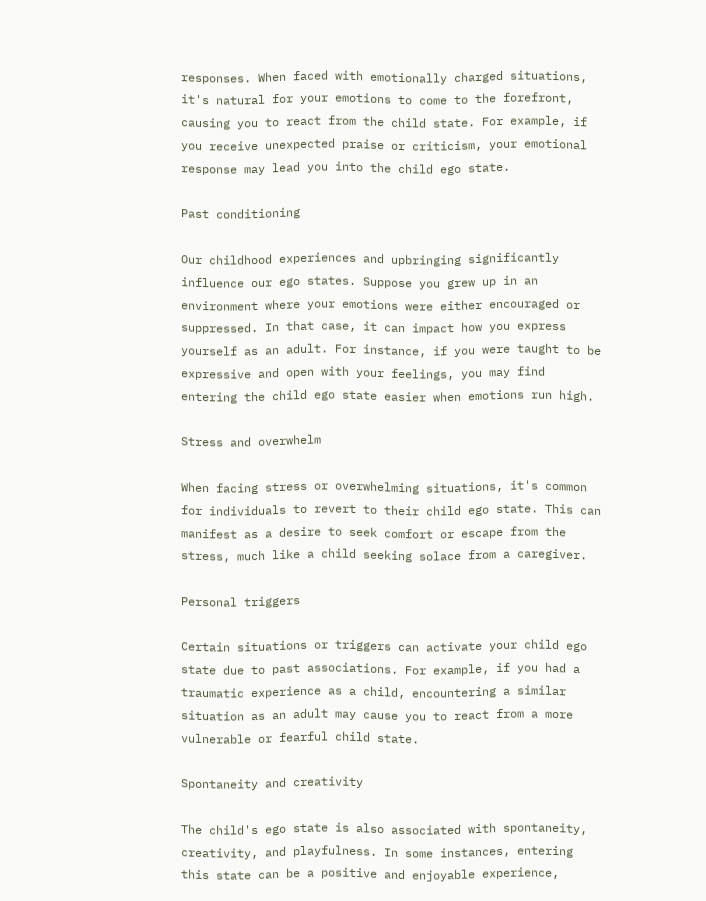responses. When faced with emotionally charged situations, it's natural for your emotions to come to the forefront, causing you to react from the child state. For example, if you receive unexpected praise or criticism, your emotional response may lead you into the child ego state.

Past conditioning

Our childhood experiences and upbringing significantly influence our ego states. Suppose you grew up in an environment where your emotions were either encouraged or suppressed. In that case, it can impact how you express yourself as an adult. For instance, if you were taught to be expressive and open with your feelings, you may find entering the child ego state easier when emotions run high.

Stress and overwhelm

When facing stress or overwhelming situations, it's common for individuals to revert to their child ego state. This can manifest as a desire to seek comfort or escape from the stress, much like a child seeking solace from a caregiver.

Personal triggers

Certain situations or triggers can activate your child ego state due to past associations. For example, if you had a traumatic experience as a child, encountering a similar situation as an adult may cause you to react from a more vulnerable or fearful child state.

Spontaneity and creativity

The child's ego state is also associated with spontaneity, creativity, and playfulness. In some instances, entering this state can be a positive and enjoyable experience,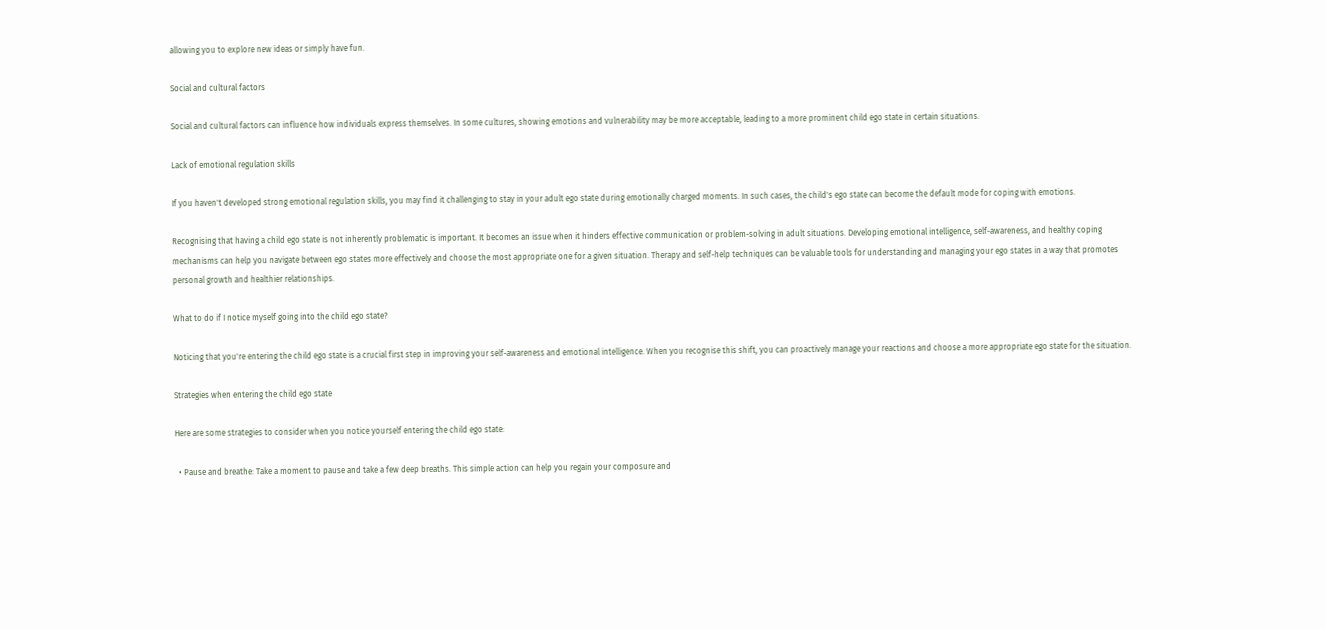allowing you to explore new ideas or simply have fun.

Social and cultural factors

Social and cultural factors can influence how individuals express themselves. In some cultures, showing emotions and vulnerability may be more acceptable, leading to a more prominent child ego state in certain situations.

Lack of emotional regulation skills

If you haven't developed strong emotional regulation skills, you may find it challenging to stay in your adult ego state during emotionally charged moments. In such cases, the child's ego state can become the default mode for coping with emotions.

Recognising that having a child ego state is not inherently problematic is important. It becomes an issue when it hinders effective communication or problem-solving in adult situations. Developing emotional intelligence, self-awareness, and healthy coping mechanisms can help you navigate between ego states more effectively and choose the most appropriate one for a given situation. Therapy and self-help techniques can be valuable tools for understanding and managing your ego states in a way that promotes personal growth and healthier relationships.

What to do if I notice myself going into the child ego state?

Noticing that you're entering the child ego state is a crucial first step in improving your self-awareness and emotional intelligence. When you recognise this shift, you can proactively manage your reactions and choose a more appropriate ego state for the situation.

Strategies when entering the child ego state

Here are some strategies to consider when you notice yourself entering the child ego state:

  • Pause and breathe: Take a moment to pause and take a few deep breaths. This simple action can help you regain your composure and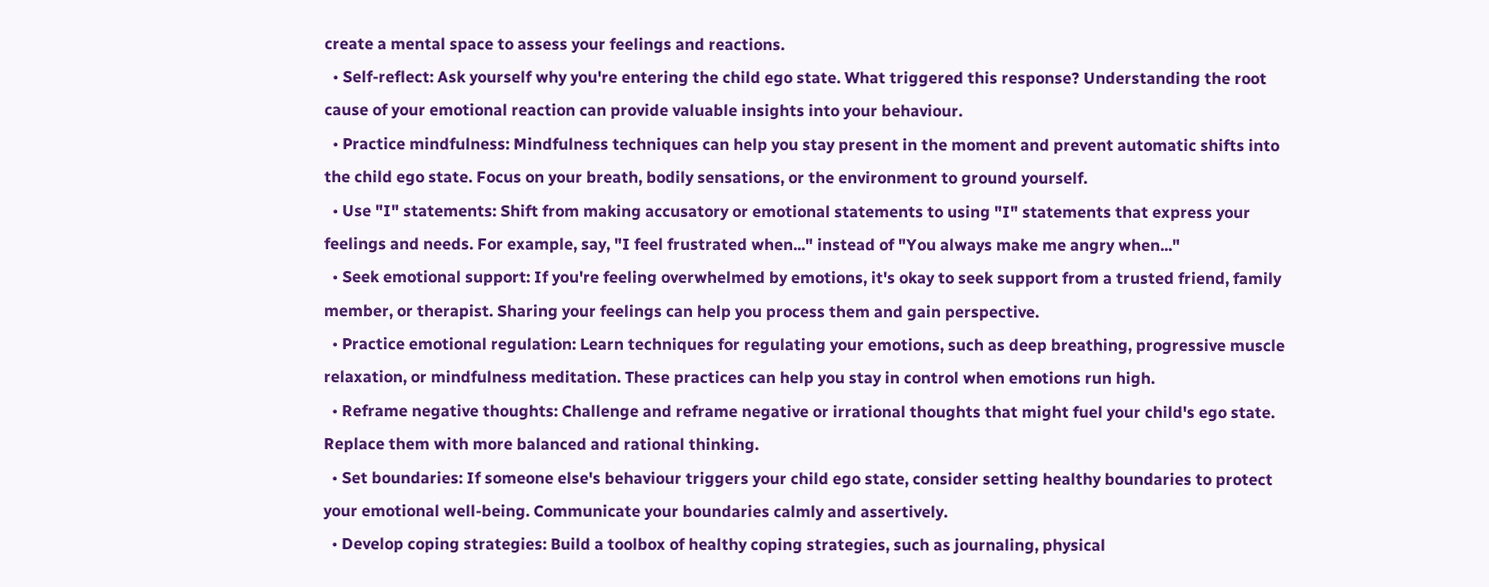create a mental space to assess your feelings and reactions.
  • Self-reflect: Ask yourself why you're entering the child ego state. What triggered this response? Understanding the root cause of your emotional reaction can provide valuable insights into your behaviour.
  • Practice mindfulness: Mindfulness techniques can help you stay present in the moment and prevent automatic shifts into the child ego state. Focus on your breath, bodily sensations, or the environment to ground yourself.
  • Use "I" statements: Shift from making accusatory or emotional statements to using "I" statements that express your feelings and needs. For example, say, "I feel frustrated when..." instead of "You always make me angry when..."
  • Seek emotional support: If you're feeling overwhelmed by emotions, it's okay to seek support from a trusted friend, family member, or therapist. Sharing your feelings can help you process them and gain perspective.
  • Practice emotional regulation: Learn techniques for regulating your emotions, such as deep breathing, progressive muscle relaxation, or mindfulness meditation. These practices can help you stay in control when emotions run high.
  • Reframe negative thoughts: Challenge and reframe negative or irrational thoughts that might fuel your child's ego state. Replace them with more balanced and rational thinking.
  • Set boundaries: If someone else's behaviour triggers your child ego state, consider setting healthy boundaries to protect your emotional well-being. Communicate your boundaries calmly and assertively.
  • Develop coping strategies: Build a toolbox of healthy coping strategies, such as journaling, physical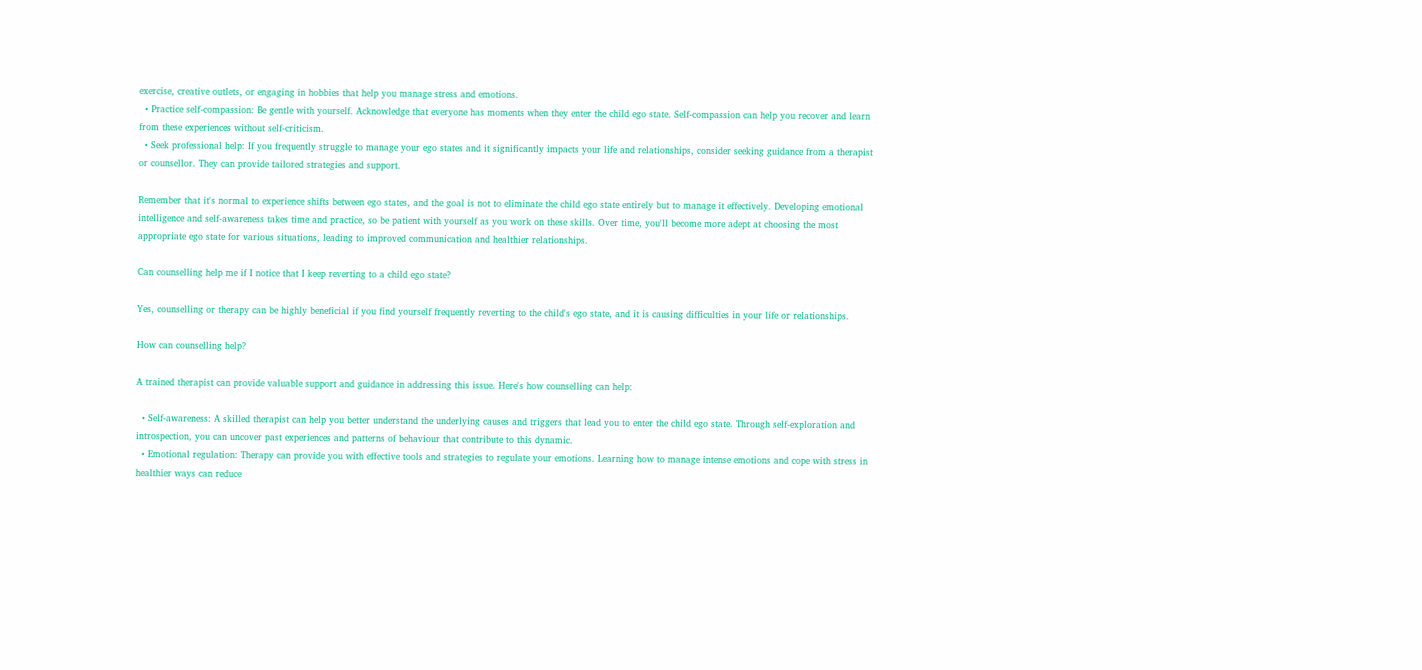exercise, creative outlets, or engaging in hobbies that help you manage stress and emotions.
  • Practice self-compassion: Be gentle with yourself. Acknowledge that everyone has moments when they enter the child ego state. Self-compassion can help you recover and learn from these experiences without self-criticism.
  • Seek professional help: If you frequently struggle to manage your ego states and it significantly impacts your life and relationships, consider seeking guidance from a therapist or counsellor. They can provide tailored strategies and support.

Remember that it's normal to experience shifts between ego states, and the goal is not to eliminate the child ego state entirely but to manage it effectively. Developing emotional intelligence and self-awareness takes time and practice, so be patient with yourself as you work on these skills. Over time, you'll become more adept at choosing the most appropriate ego state for various situations, leading to improved communication and healthier relationships.

Can counselling help me if I notice that I keep reverting to a child ego state?

Yes, counselling or therapy can be highly beneficial if you find yourself frequently reverting to the child's ego state, and it is causing difficulties in your life or relationships.

How can counselling help?

A trained therapist can provide valuable support and guidance in addressing this issue. Here's how counselling can help:

  • Self-awareness: A skilled therapist can help you better understand the underlying causes and triggers that lead you to enter the child ego state. Through self-exploration and introspection, you can uncover past experiences and patterns of behaviour that contribute to this dynamic.
  • Emotional regulation: Therapy can provide you with effective tools and strategies to regulate your emotions. Learning how to manage intense emotions and cope with stress in healthier ways can reduce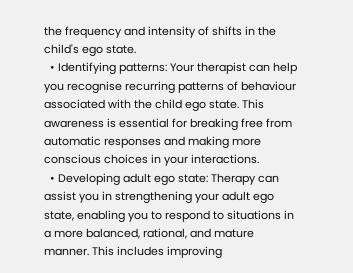the frequency and intensity of shifts in the child's ego state.
  • Identifying patterns: Your therapist can help you recognise recurring patterns of behaviour associated with the child ego state. This awareness is essential for breaking free from automatic responses and making more conscious choices in your interactions.
  • Developing adult ego state: Therapy can assist you in strengthening your adult ego state, enabling you to respond to situations in a more balanced, rational, and mature manner. This includes improving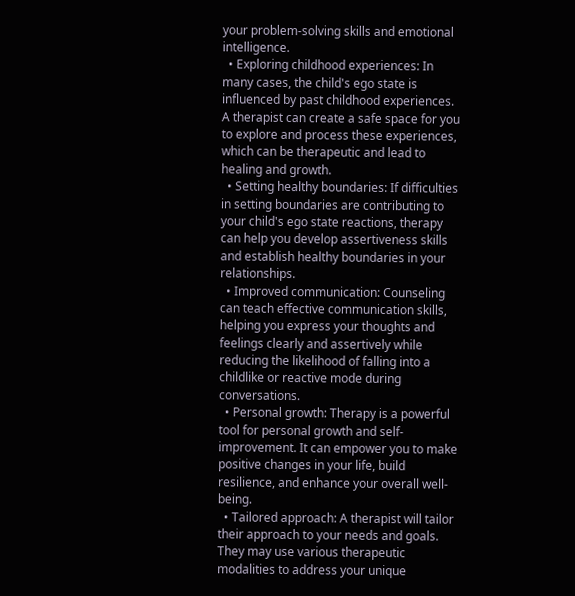your problem-solving skills and emotional intelligence.
  • Exploring childhood experiences: In many cases, the child's ego state is influenced by past childhood experiences. A therapist can create a safe space for you to explore and process these experiences, which can be therapeutic and lead to healing and growth.
  • Setting healthy boundaries: If difficulties in setting boundaries are contributing to your child's ego state reactions, therapy can help you develop assertiveness skills and establish healthy boundaries in your relationships.
  • Improved communication: Counseling can teach effective communication skills, helping you express your thoughts and feelings clearly and assertively while reducing the likelihood of falling into a childlike or reactive mode during conversations.
  • Personal growth: Therapy is a powerful tool for personal growth and self-improvement. It can empower you to make positive changes in your life, build resilience, and enhance your overall well-being.
  • Tailored approach: A therapist will tailor their approach to your needs and goals. They may use various therapeutic modalities to address your unique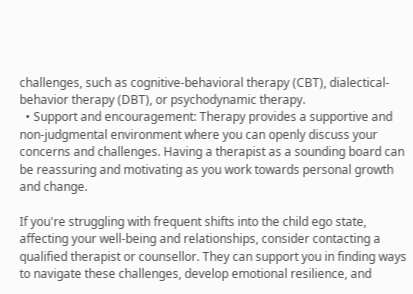challenges, such as cognitive-behavioral therapy (CBT), dialectical-behavior therapy (DBT), or psychodynamic therapy.
  • Support and encouragement: Therapy provides a supportive and non-judgmental environment where you can openly discuss your concerns and challenges. Having a therapist as a sounding board can be reassuring and motivating as you work towards personal growth and change.

If you're struggling with frequent shifts into the child ego state, affecting your well-being and relationships, consider contacting a qualified therapist or counsellor. They can support you in finding ways to navigate these challenges, develop emotional resilience, and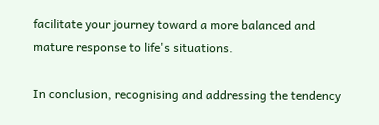facilitate your journey toward a more balanced and mature response to life's situations.

In conclusion, recognising and addressing the tendency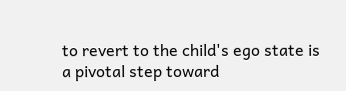to revert to the child's ego state is a pivotal step toward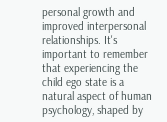personal growth and improved interpersonal relationships. It's important to remember that experiencing the child ego state is a natural aspect of human psychology, shaped by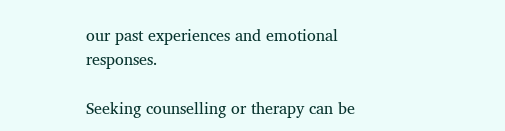our past experiences and emotional responses.

Seeking counselling or therapy can be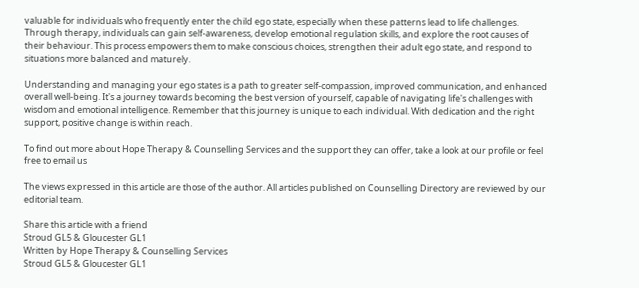valuable for individuals who frequently enter the child ego state, especially when these patterns lead to life challenges. Through therapy, individuals can gain self-awareness, develop emotional regulation skills, and explore the root causes of their behaviour. This process empowers them to make conscious choices, strengthen their adult ego state, and respond to situations more balanced and maturely.

Understanding and managing your ego states is a path to greater self-compassion, improved communication, and enhanced overall well-being. It's a journey towards becoming the best version of yourself, capable of navigating life's challenges with wisdom and emotional intelligence. Remember that this journey is unique to each individual. With dedication and the right support, positive change is within reach.

To find out more about Hope Therapy & Counselling Services and the support they can offer, take a look at our profile or feel free to email us

The views expressed in this article are those of the author. All articles published on Counselling Directory are reviewed by our editorial team.

Share this article with a friend
Stroud GL5 & Gloucester GL1
Written by Hope Therapy & Counselling Services
Stroud GL5 & Gloucester GL1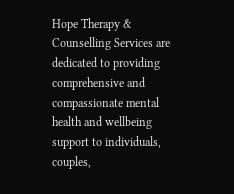Hope Therapy & Counselling Services are dedicated to providing comprehensive and compassionate mental health and wellbeing support to individuals, couples,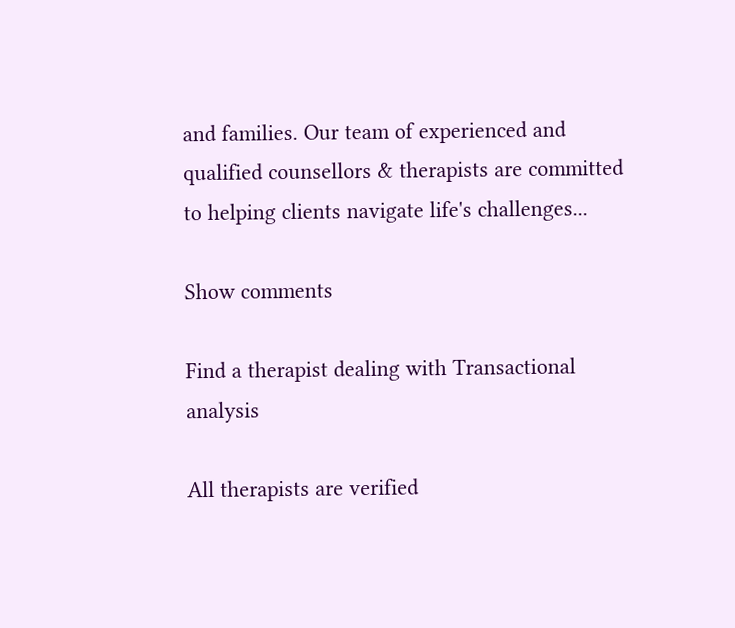and families. Our team of experienced and qualified counsellors & therapists are committed to helping clients navigate life's challenges...

Show comments

Find a therapist dealing with Transactional analysis

All therapists are verified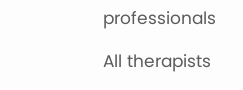professionals

All therapists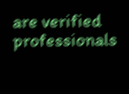are verified professionals